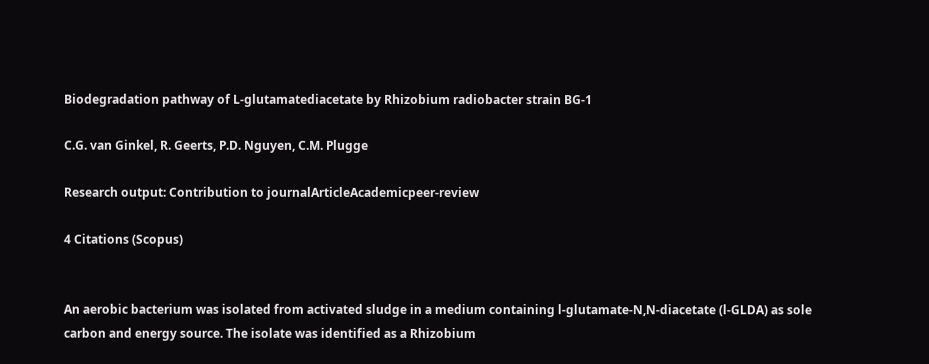Biodegradation pathway of L-glutamatediacetate by Rhizobium radiobacter strain BG-1

C.G. van Ginkel, R. Geerts, P.D. Nguyen, C.M. Plugge

Research output: Contribution to journalArticleAcademicpeer-review

4 Citations (Scopus)


An aerobic bacterium was isolated from activated sludge in a medium containing l-glutamate-N,N-diacetate (l-GLDA) as sole carbon and energy source. The isolate was identified as a Rhizobium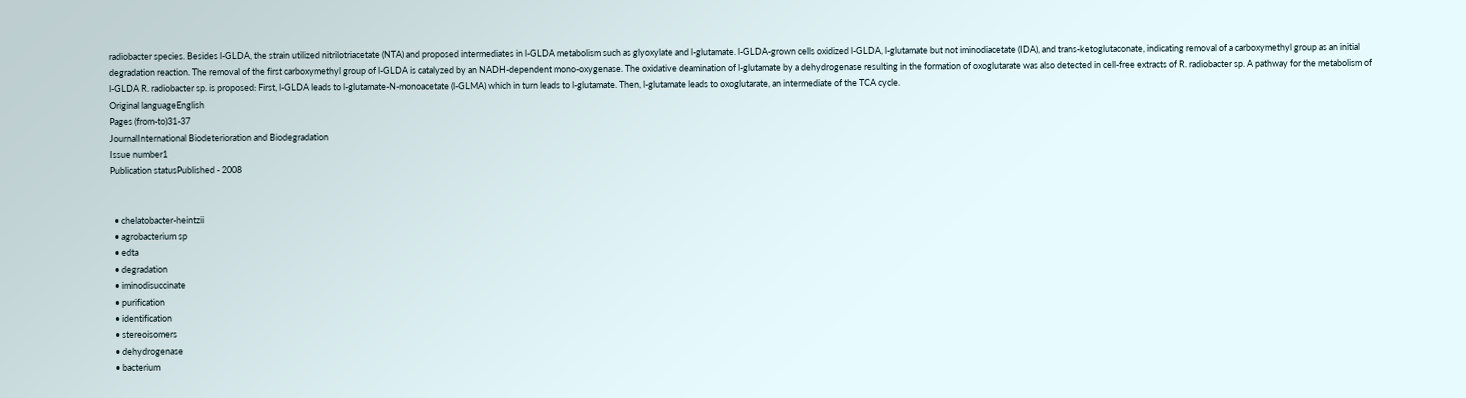radiobacter species. Besides l-GLDA, the strain utilized nitrilotriacetate (NTA) and proposed intermediates in l-GLDA metabolism such as glyoxylate and l-glutamate. l-GLDA-grown cells oxidized l-GLDA, l-glutamate but not iminodiacetate (IDA), and trans-ketoglutaconate, indicating removal of a carboxymethyl group as an initial degradation reaction. The removal of the first carboxymethyl group of l-GLDA is catalyzed by an NADH-dependent mono-oxygenase. The oxidative deamination of l-glutamate by a dehydrogenase resulting in the formation of oxoglutarate was also detected in cell-free extracts of R. radiobacter sp. A pathway for the metabolism of l-GLDA R. radiobacter sp. is proposed: First, l-GLDA leads to l-glutamate-N-monoacetate (l-GLMA) which in turn leads to l-glutamate. Then, l-glutamate leads to oxoglutarate, an intermediate of the TCA cycle.
Original languageEnglish
Pages (from-to)31-37
JournalInternational Biodeterioration and Biodegradation
Issue number1
Publication statusPublished - 2008


  • chelatobacter-heintzii
  • agrobacterium sp
  • edta
  • degradation
  • iminodisuccinate
  • purification
  • identification
  • stereoisomers
  • dehydrogenase
  • bacterium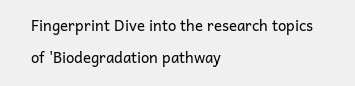Fingerprint Dive into the research topics of 'Biodegradation pathway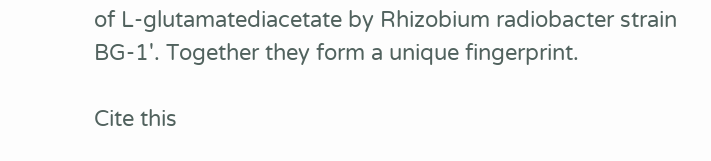of L-glutamatediacetate by Rhizobium radiobacter strain BG-1'. Together they form a unique fingerprint.

Cite this